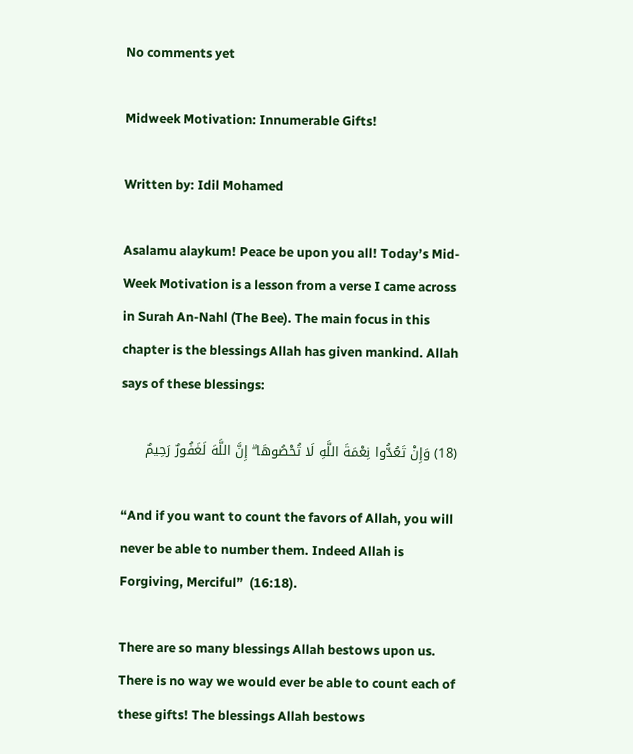No comments yet

Midweek Motivation: Innumerable Gifts!

Written by: Idil Mohamed

Asalamu alaykum! Peace be upon you all! Today’s Mid-Week Motivation is a lesson from a verse I came across in Surah An-Nahl (The Bee). The main focus in this chapter is the blessings Allah has given mankind. Allah says of these blessings:

(18) وَإِنْ تَعُدُّوا نِعْمَةَ اللَّهِ لَا تُحْصُوهَا ۗ إِنَّ اللَّهَ لَغَفُورٌ رَحِيمٌ

“And if you want to count the favors of Allah, you will never be able to number them. Indeed Allah is Forgiving, Merciful”  (16:18).

There are so many blessings Allah bestows upon us. There is no way we would ever be able to count each of these gifts! The blessings Allah bestows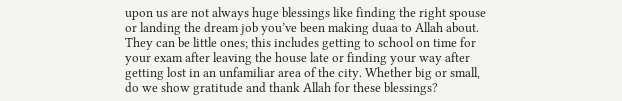upon us are not always huge blessings like finding the right spouse or landing the dream job you’ve been making duaa to Allah about. They can be little ones; this includes getting to school on time for your exam after leaving the house late or finding your way after getting lost in an unfamiliar area of the city. Whether big or small, do we show gratitude and thank Allah for these blessings?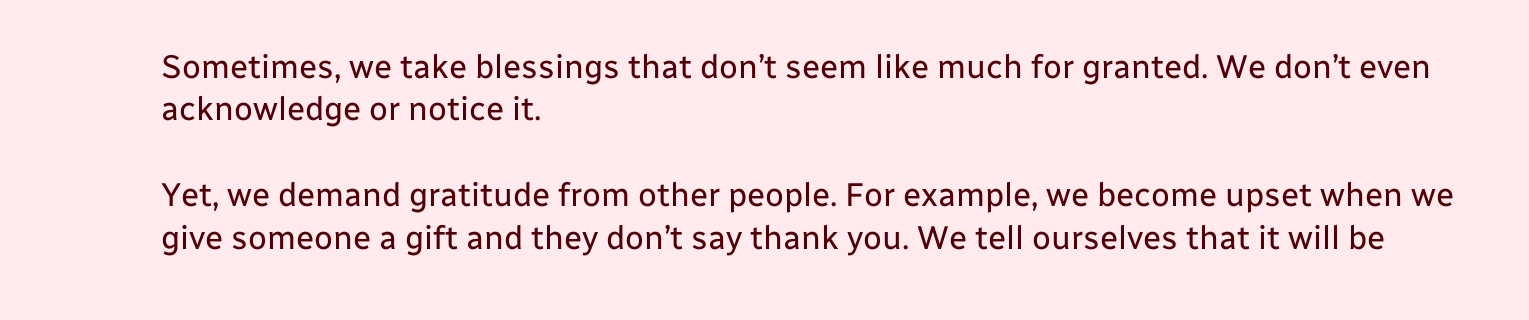Sometimes, we take blessings that don’t seem like much for granted. We don’t even acknowledge or notice it.

Yet, we demand gratitude from other people. For example, we become upset when we give someone a gift and they don’t say thank you. We tell ourselves that it will be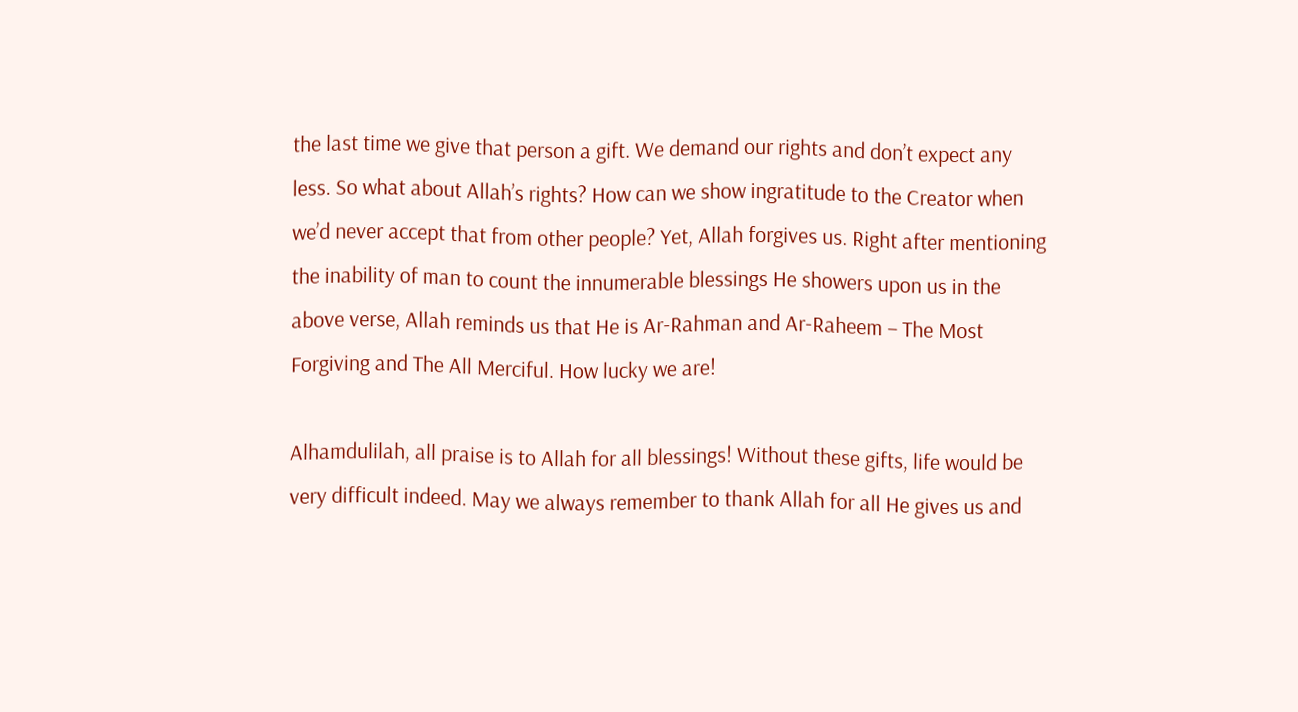the last time we give that person a gift. We demand our rights and don’t expect any less. So what about Allah’s rights? How can we show ingratitude to the Creator when we’d never accept that from other people? Yet, Allah forgives us. Right after mentioning the inability of man to count the innumerable blessings He showers upon us in the above verse, Allah reminds us that He is Ar-Rahman and Ar-Raheem – The Most Forgiving and The All Merciful. How lucky we are!

Alhamdulilah, all praise is to Allah for all blessings! Without these gifts, life would be very difficult indeed. May we always remember to thank Allah for all He gives us and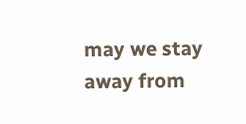may we stay away from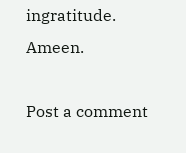ingratitude. Ameen.

Post a comment